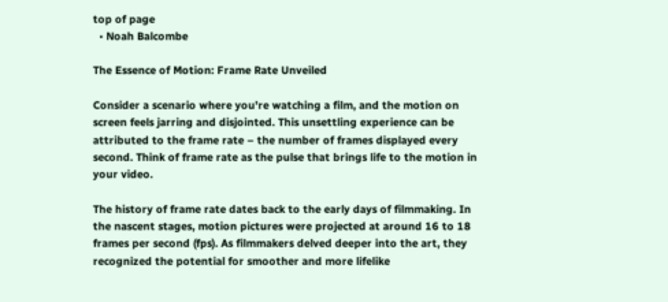top of page
  • Noah Balcombe

The Essence of Motion: Frame Rate Unveiled

Consider a scenario where you're watching a film, and the motion on screen feels jarring and disjointed. This unsettling experience can be attributed to the frame rate – the number of frames displayed every second. Think of frame rate as the pulse that brings life to the motion in your video.

The history of frame rate dates back to the early days of filmmaking. In the nascent stages, motion pictures were projected at around 16 to 18 frames per second (fps). As filmmakers delved deeper into the art, they recognized the potential for smoother and more lifelike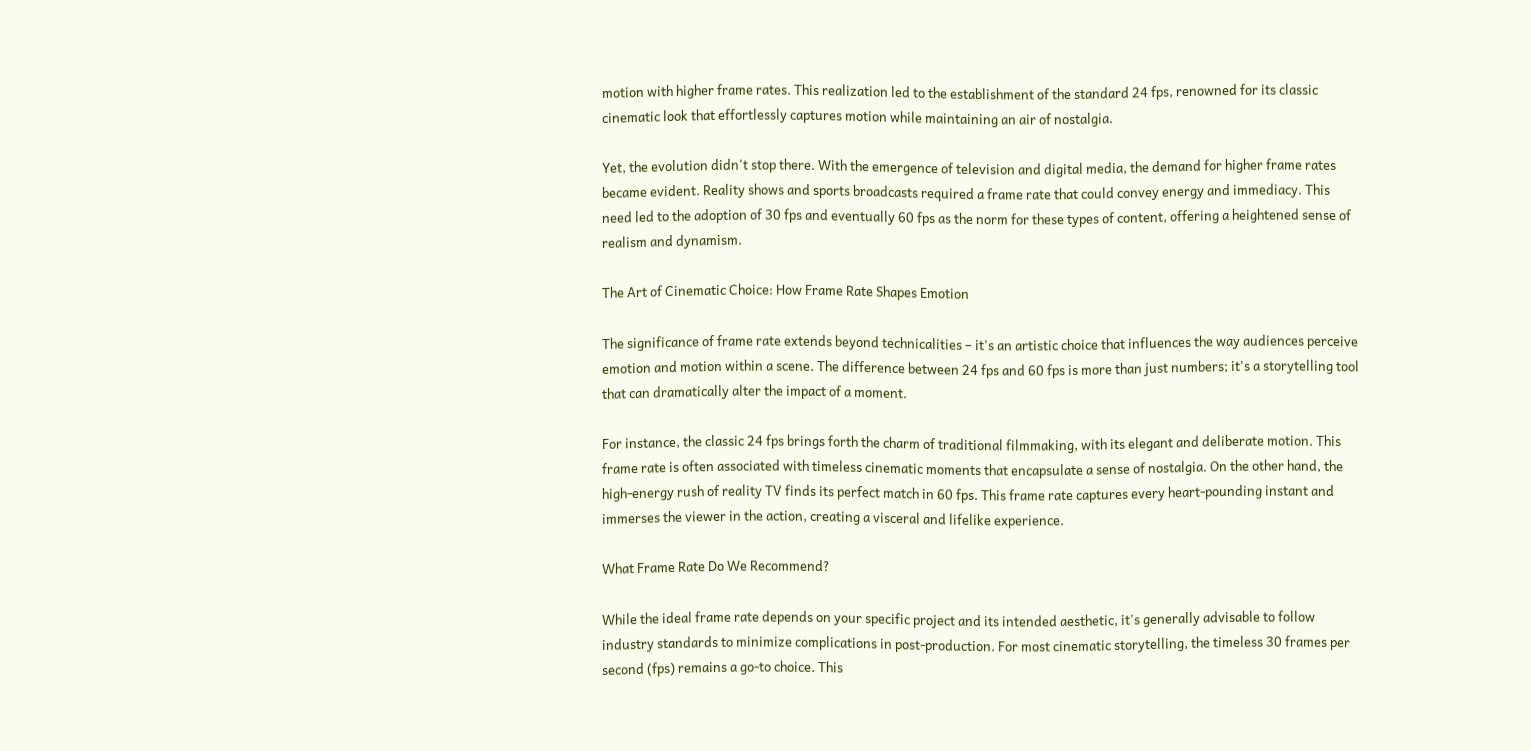motion with higher frame rates. This realization led to the establishment of the standard 24 fps, renowned for its classic cinematic look that effortlessly captures motion while maintaining an air of nostalgia.

Yet, the evolution didn't stop there. With the emergence of television and digital media, the demand for higher frame rates became evident. Reality shows and sports broadcasts required a frame rate that could convey energy and immediacy. This need led to the adoption of 30 fps and eventually 60 fps as the norm for these types of content, offering a heightened sense of realism and dynamism.

The Art of Cinematic Choice: How Frame Rate Shapes Emotion

The significance of frame rate extends beyond technicalities – it's an artistic choice that influences the way audiences perceive emotion and motion within a scene. The difference between 24 fps and 60 fps is more than just numbers; it's a storytelling tool that can dramatically alter the impact of a moment.

For instance, the classic 24 fps brings forth the charm of traditional filmmaking, with its elegant and deliberate motion. This frame rate is often associated with timeless cinematic moments that encapsulate a sense of nostalgia. On the other hand, the high-energy rush of reality TV finds its perfect match in 60 fps. This frame rate captures every heart-pounding instant and immerses the viewer in the action, creating a visceral and lifelike experience.

What Frame Rate Do We Recommend?

While the ideal frame rate depends on your specific project and its intended aesthetic, it's generally advisable to follow industry standards to minimize complications in post-production. For most cinematic storytelling, the timeless 30 frames per second (fps) remains a go-to choice. This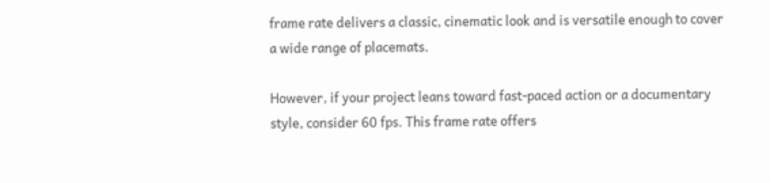frame rate delivers a classic, cinematic look and is versatile enough to cover a wide range of placemats.

However, if your project leans toward fast-paced action or a documentary style, consider 60 fps. This frame rate offers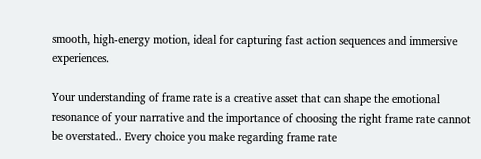smooth, high-energy motion, ideal for capturing fast action sequences and immersive experiences.

Your understanding of frame rate is a creative asset that can shape the emotional resonance of your narrative and the importance of choosing the right frame rate cannot be overstated.. Every choice you make regarding frame rate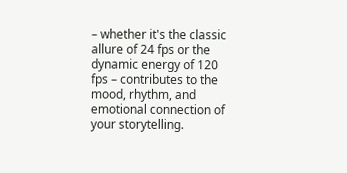– whether it's the classic allure of 24 fps or the dynamic energy of 120 fps – contributes to the mood, rhythm, and emotional connection of your storytelling.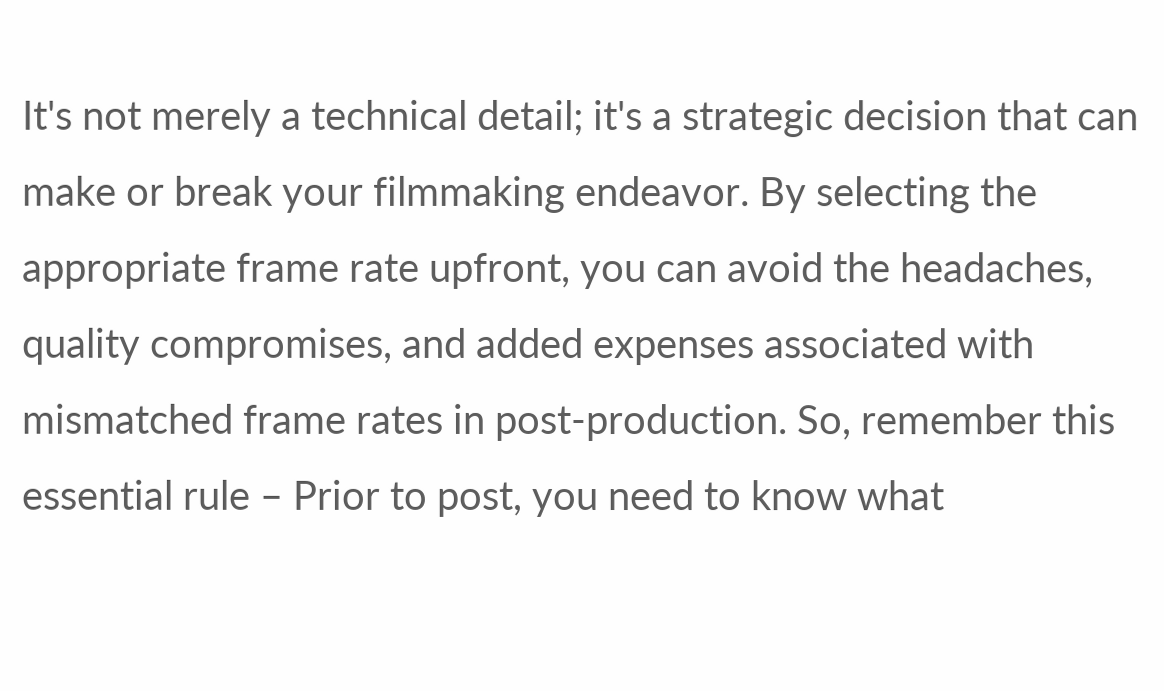It's not merely a technical detail; it's a strategic decision that can make or break your filmmaking endeavor. By selecting the appropriate frame rate upfront, you can avoid the headaches, quality compromises, and added expenses associated with mismatched frame rates in post-production. So, remember this essential rule – Prior to post, you need to know what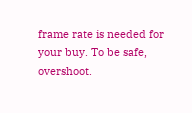frame rate is needed for your buy. To be safe, overshoot.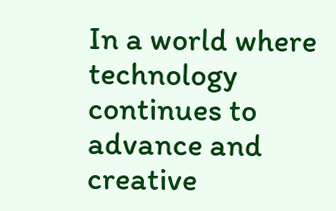In a world where technology continues to advance and creative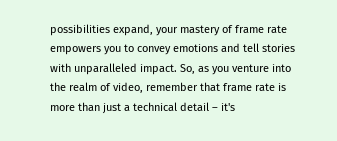possibilities expand, your mastery of frame rate empowers you to convey emotions and tell stories with unparalleled impact. So, as you venture into the realm of video, remember that frame rate is more than just a technical detail – it's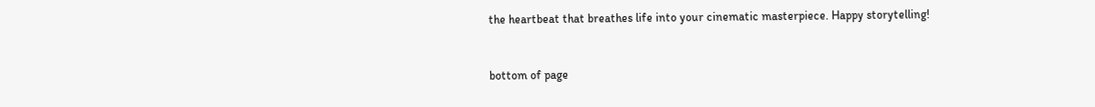the heartbeat that breathes life into your cinematic masterpiece. Happy storytelling!


bottom of page